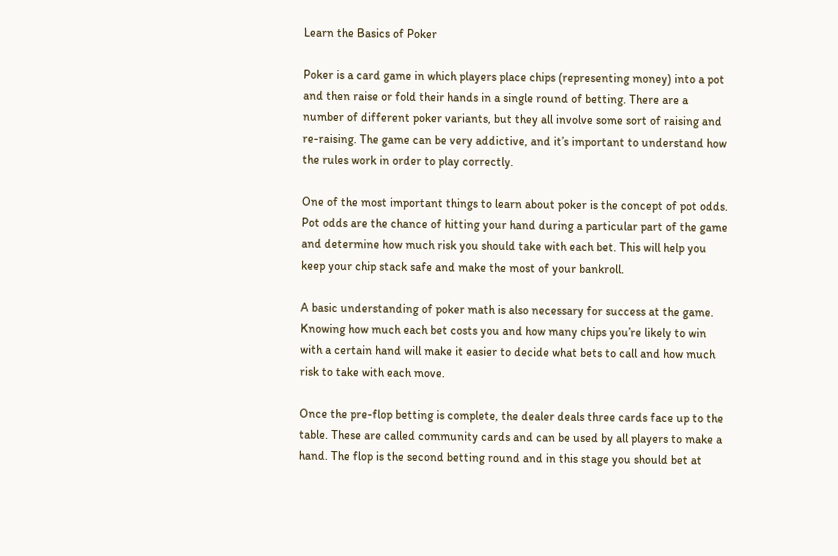Learn the Basics of Poker

Poker is a card game in which players place chips (representing money) into a pot and then raise or fold their hands in a single round of betting. There are a number of different poker variants, but they all involve some sort of raising and re-raising. The game can be very addictive, and it’s important to understand how the rules work in order to play correctly.

One of the most important things to learn about poker is the concept of pot odds. Pot odds are the chance of hitting your hand during a particular part of the game and determine how much risk you should take with each bet. This will help you keep your chip stack safe and make the most of your bankroll.

A basic understanding of poker math is also necessary for success at the game. Knowing how much each bet costs you and how many chips you’re likely to win with a certain hand will make it easier to decide what bets to call and how much risk to take with each move.

Once the pre-flop betting is complete, the dealer deals three cards face up to the table. These are called community cards and can be used by all players to make a hand. The flop is the second betting round and in this stage you should bet at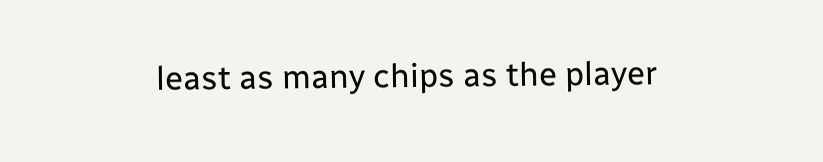least as many chips as the player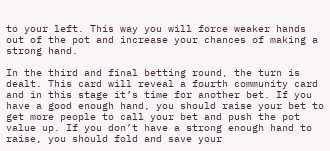to your left. This way you will force weaker hands out of the pot and increase your chances of making a strong hand.

In the third and final betting round, the turn is dealt. This card will reveal a fourth community card and in this stage it’s time for another bet. If you have a good enough hand, you should raise your bet to get more people to call your bet and push the pot value up. If you don’t have a strong enough hand to raise, you should fold and save your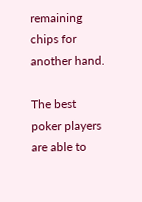remaining chips for another hand.

The best poker players are able to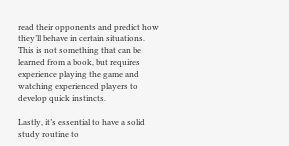read their opponents and predict how they’ll behave in certain situations. This is not something that can be learned from a book, but requires experience playing the game and watching experienced players to develop quick instincts.

Lastly, it’s essential to have a solid study routine to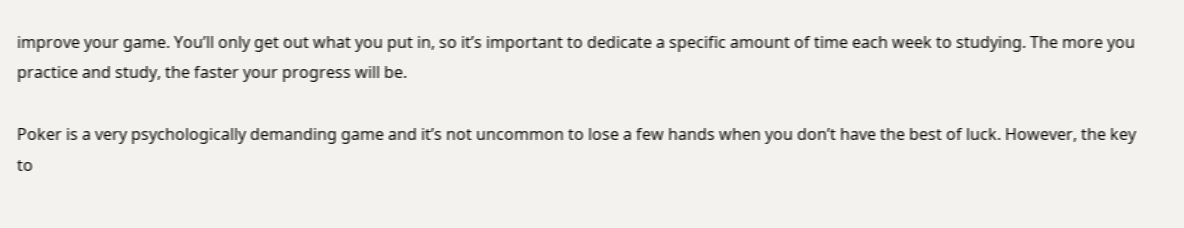improve your game. You’ll only get out what you put in, so it’s important to dedicate a specific amount of time each week to studying. The more you practice and study, the faster your progress will be.

Poker is a very psychologically demanding game and it’s not uncommon to lose a few hands when you don’t have the best of luck. However, the key to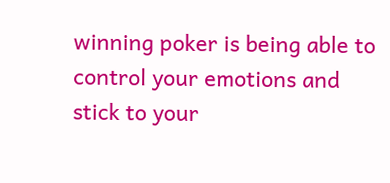winning poker is being able to control your emotions and stick to your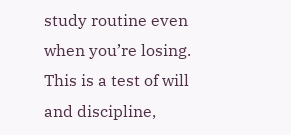study routine even when you’re losing. This is a test of will and discipline,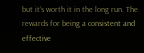but it’s worth it in the long run. The rewards for being a consistent and effective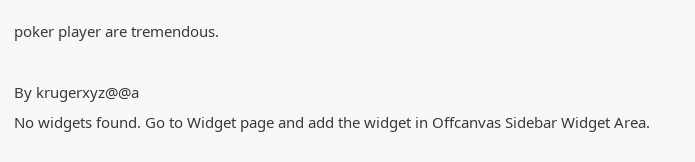poker player are tremendous.

By krugerxyz@@a
No widgets found. Go to Widget page and add the widget in Offcanvas Sidebar Widget Area.